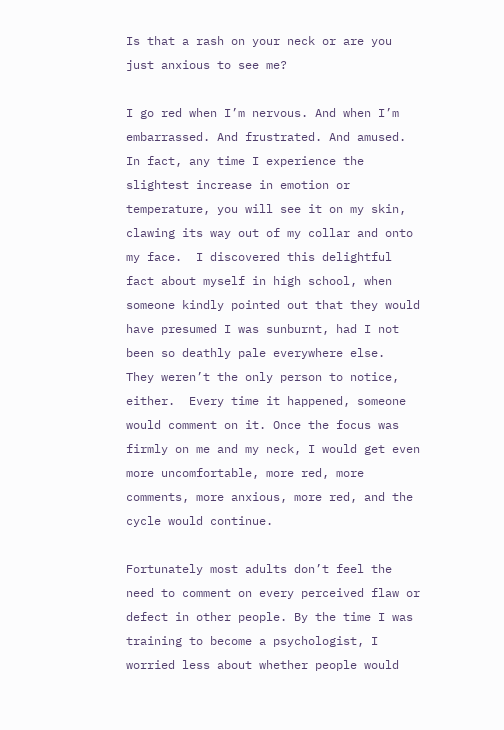Is that a rash on your neck or are you just anxious to see me?

I go red when I’m nervous. And when I’m embarrassed. And frustrated. And amused. In fact, any time I experience the slightest increase in emotion or temperature, you will see it on my skin, clawing its way out of my collar and onto my face.  I discovered this delightful fact about myself in high school, when someone kindly pointed out that they would have presumed I was sunburnt, had I not been so deathly pale everywhere else.  They weren’t the only person to notice, either.  Every time it happened, someone would comment on it. Once the focus was firmly on me and my neck, I would get even more uncomfortable, more red, more comments, more anxious, more red, and the cycle would continue.

Fortunately most adults don’t feel the need to comment on every perceived flaw or defect in other people. By the time I was training to become a psychologist, I worried less about whether people would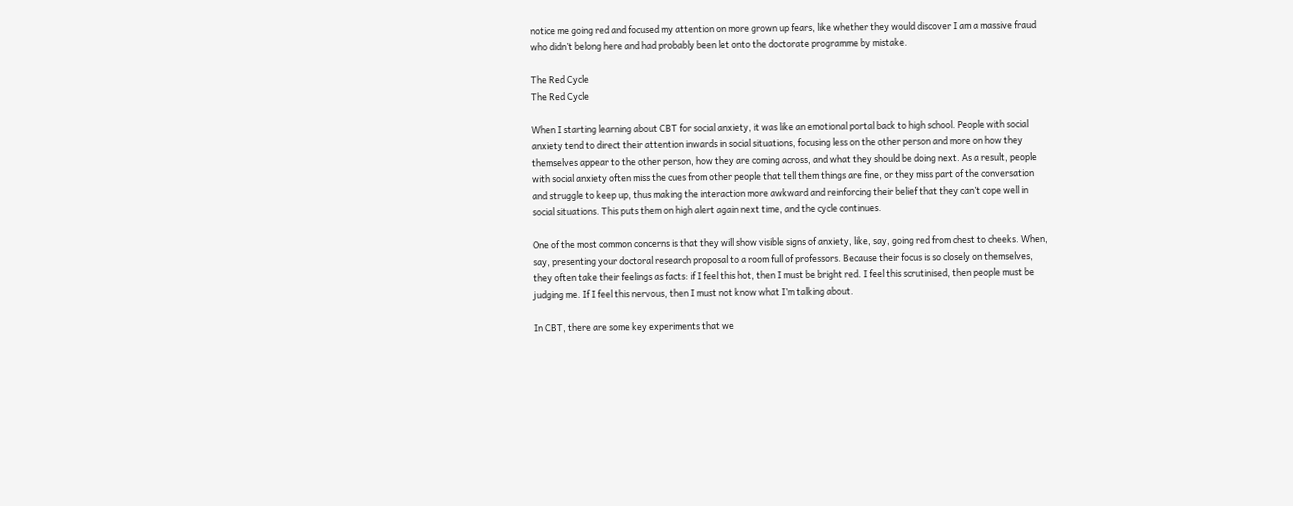notice me going red and focused my attention on more grown up fears, like whether they would discover I am a massive fraud who didn’t belong here and had probably been let onto the doctorate programme by mistake.

The Red Cycle
The Red Cycle

When I starting learning about CBT for social anxiety, it was like an emotional portal back to high school. People with social anxiety tend to direct their attention inwards in social situations, focusing less on the other person and more on how they themselves appear to the other person, how they are coming across, and what they should be doing next. As a result, people with social anxiety often miss the cues from other people that tell them things are fine, or they miss part of the conversation and struggle to keep up, thus making the interaction more awkward and reinforcing their belief that they can’t cope well in social situations. This puts them on high alert again next time, and the cycle continues.

One of the most common concerns is that they will show visible signs of anxiety, like, say, going red from chest to cheeks. When, say, presenting your doctoral research proposal to a room full of professors. Because their focus is so closely on themselves, they often take their feelings as facts: if I feel this hot, then I must be bright red. I feel this scrutinised, then people must be judging me. If I feel this nervous, then I must not know what I’m talking about.

In CBT, there are some key experiments that we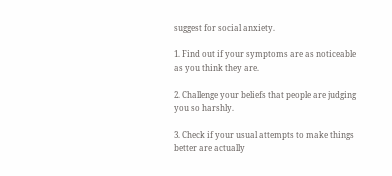suggest for social anxiety.

1. Find out if your symptoms are as noticeable as you think they are.

2. Challenge your beliefs that people are judging you so harshly.

3. Check if your usual attempts to make things better are actually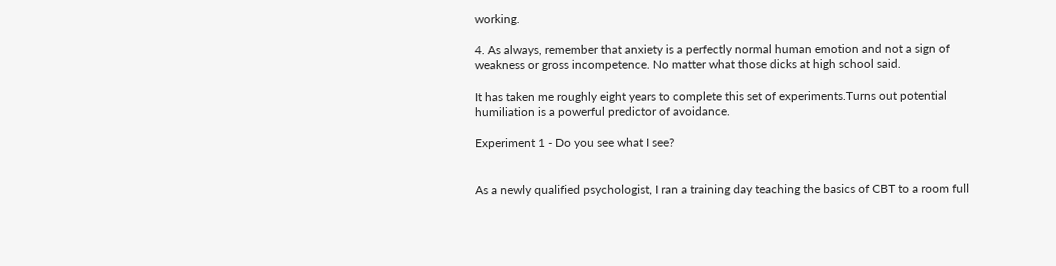working.

4. As always, remember that anxiety is a perfectly normal human emotion and not a sign of weakness or gross incompetence. No matter what those dicks at high school said.

It has taken me roughly eight years to complete this set of experiments.Turns out potential humiliation is a powerful predictor of avoidance.

Experiment 1 - Do you see what I see?


As a newly qualified psychologist, I ran a training day teaching the basics of CBT to a room full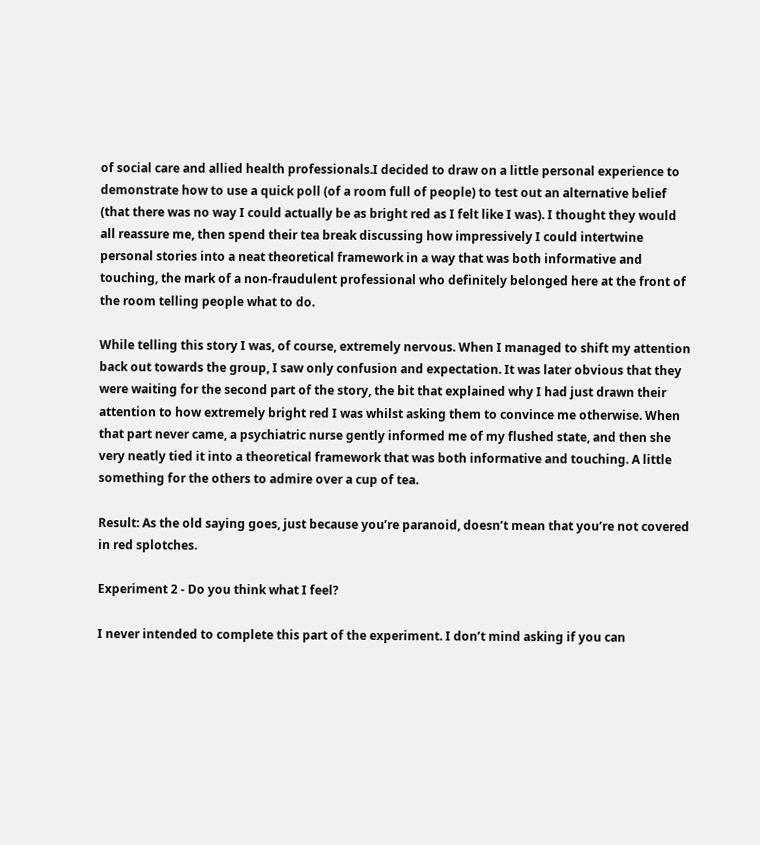of social care and allied health professionals.I decided to draw on a little personal experience to demonstrate how to use a quick poll (of a room full of people) to test out an alternative belief (that there was no way I could actually be as bright red as I felt like I was). I thought they would all reassure me, then spend their tea break discussing how impressively I could intertwine personal stories into a neat theoretical framework in a way that was both informative and touching, the mark of a non-fraudulent professional who definitely belonged here at the front of the room telling people what to do.

While telling this story I was, of course, extremely nervous. When I managed to shift my attention back out towards the group, I saw only confusion and expectation. It was later obvious that they were waiting for the second part of the story, the bit that explained why I had just drawn their attention to how extremely bright red I was whilst asking them to convince me otherwise. When that part never came, a psychiatric nurse gently informed me of my flushed state, and then she very neatly tied it into a theoretical framework that was both informative and touching. A little something for the others to admire over a cup of tea.

Result: As the old saying goes, just because you’re paranoid, doesn’t mean that you’re not covered in red splotches.

Experiment 2 - Do you think what I feel?

I never intended to complete this part of the experiment. I don’t mind asking if you can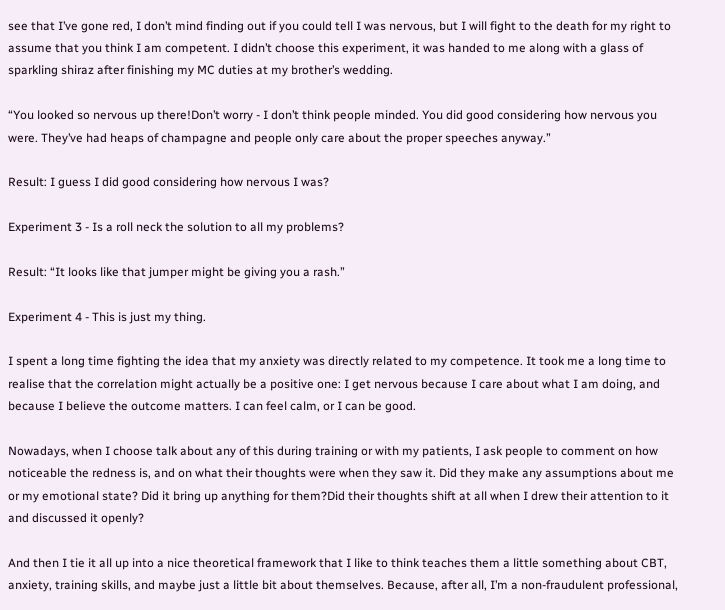see that I’ve gone red, I don’t mind finding out if you could tell I was nervous, but I will fight to the death for my right to assume that you think I am competent. I didn’t choose this experiment, it was handed to me along with a glass of sparkling shiraz after finishing my MC duties at my brother’s wedding.

“You looked so nervous up there!Don’t worry - I don’t think people minded. You did good considering how nervous you were. They’ve had heaps of champagne and people only care about the proper speeches anyway.”

Result: I guess I did good considering how nervous I was?

Experiment 3 - Is a roll neck the solution to all my problems?

Result: “It looks like that jumper might be giving you a rash.”

Experiment 4 - This is just my thing.

I spent a long time fighting the idea that my anxiety was directly related to my competence. It took me a long time to realise that the correlation might actually be a positive one: I get nervous because I care about what I am doing, and because I believe the outcome matters. I can feel calm, or I can be good.

Nowadays, when I choose talk about any of this during training or with my patients, I ask people to comment on how noticeable the redness is, and on what their thoughts were when they saw it. Did they make any assumptions about me or my emotional state? Did it bring up anything for them?Did their thoughts shift at all when I drew their attention to it and discussed it openly?

And then I tie it all up into a nice theoretical framework that I like to think teaches them a little something about CBT, anxiety, training skills, and maybe just a little bit about themselves. Because, after all, I’m a non-fraudulent professional,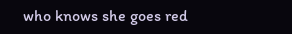who knows she goes red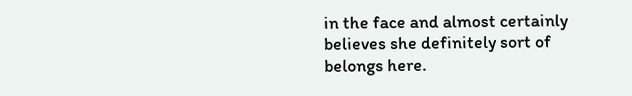in the face and almost certainly believes she definitely sort of belongs here.